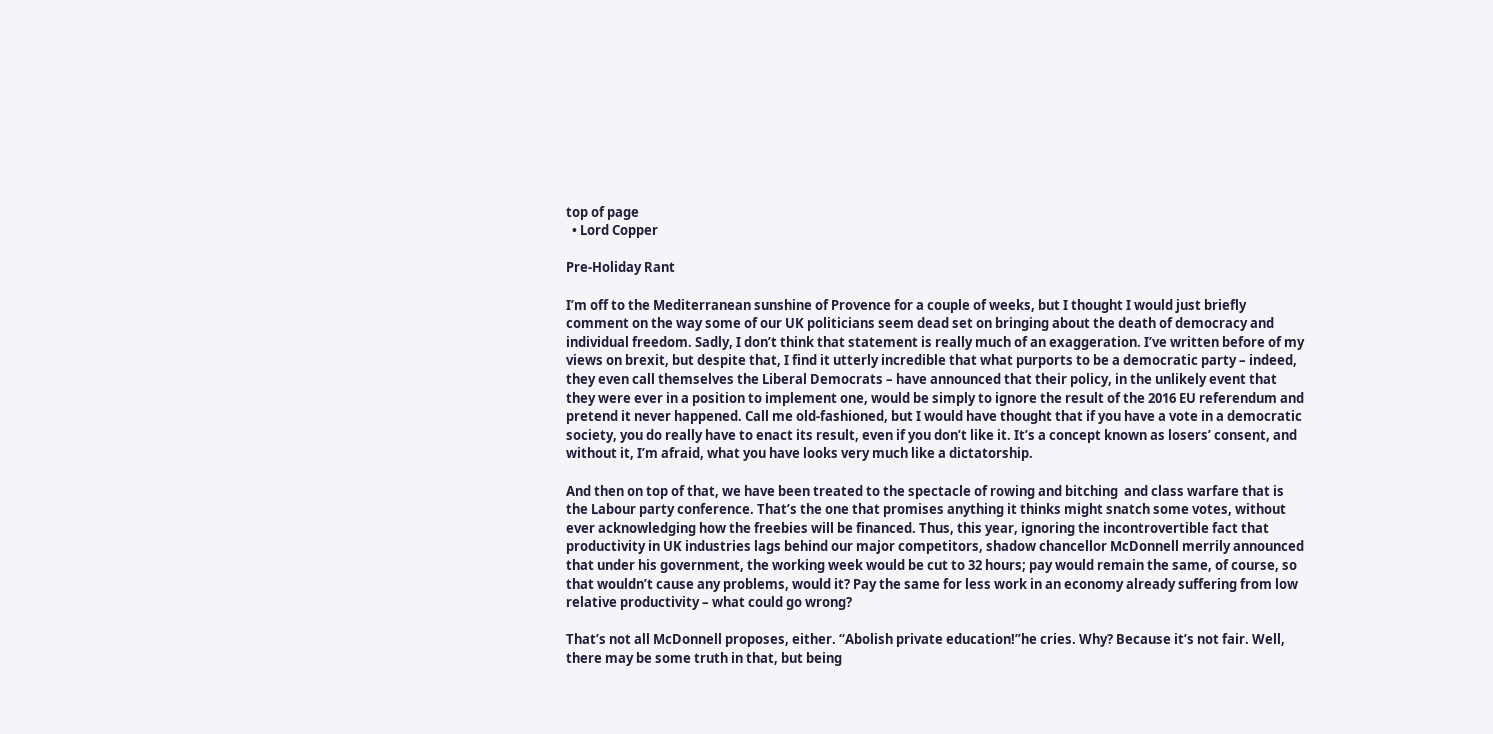top of page
  • Lord Copper

Pre-Holiday Rant

I’m off to the Mediterranean sunshine of Provence for a couple of weeks, but I thought I would just briefly comment on the way some of our UK politicians seem dead set on bringing about the death of democracy and individual freedom. Sadly, I don’t think that statement is really much of an exaggeration. I’ve written before of my views on brexit, but despite that, I find it utterly incredible that what purports to be a democratic party – indeed, they even call themselves the Liberal Democrats – have announced that their policy, in the unlikely event that they were ever in a position to implement one, would be simply to ignore the result of the 2016 EU referendum and pretend it never happened. Call me old-fashioned, but I would have thought that if you have a vote in a democratic society, you do really have to enact its result, even if you don’t like it. It’s a concept known as losers’ consent, and without it, I’m afraid, what you have looks very much like a dictatorship.

And then on top of that, we have been treated to the spectacle of rowing and bitching  and class warfare that is the Labour party conference. That’s the one that promises anything it thinks might snatch some votes, without ever acknowledging how the freebies will be financed. Thus, this year, ignoring the incontrovertible fact that productivity in UK industries lags behind our major competitors, shadow chancellor McDonnell merrily announced that under his government, the working week would be cut to 32 hours; pay would remain the same, of course, so that wouldn’t cause any problems, would it? Pay the same for less work in an economy already suffering from low relative productivity – what could go wrong?

That’s not all McDonnell proposes, either. “Abolish private education!”he cries. Why? Because it’s not fair. Well, there may be some truth in that, but being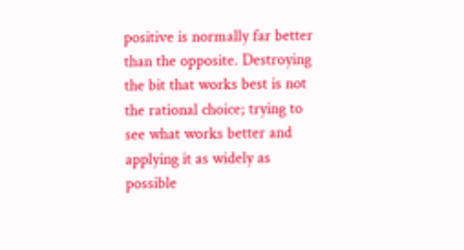positive is normally far better than the opposite. Destroying the bit that works best is not the rational choice; trying to see what works better and applying it as widely as possible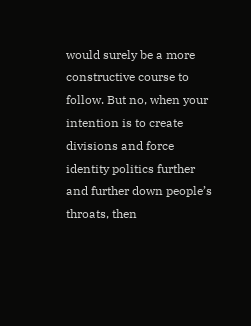would surely be a more constructive course to follow. But no, when your intention is to create divisions and force identity politics further and further down people’s throats, then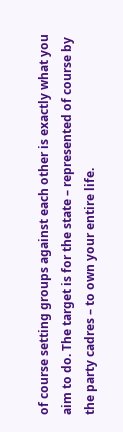of course setting groups against each other is exactly what you aim to do. The target is for the state – represented of course by the party cadres – to own your entire life.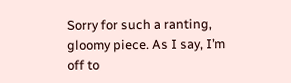Sorry for such a ranting, gloomy piece. As I say, I’m off to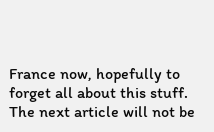France now, hopefully to forget all about this stuff. The next article will not be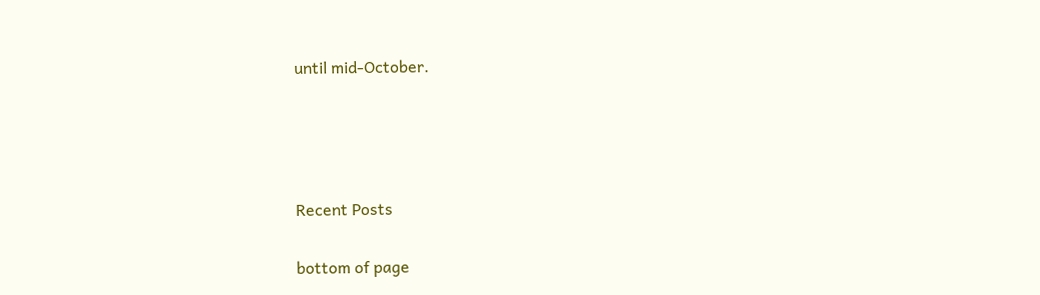until mid-October.




Recent Posts

bottom of page